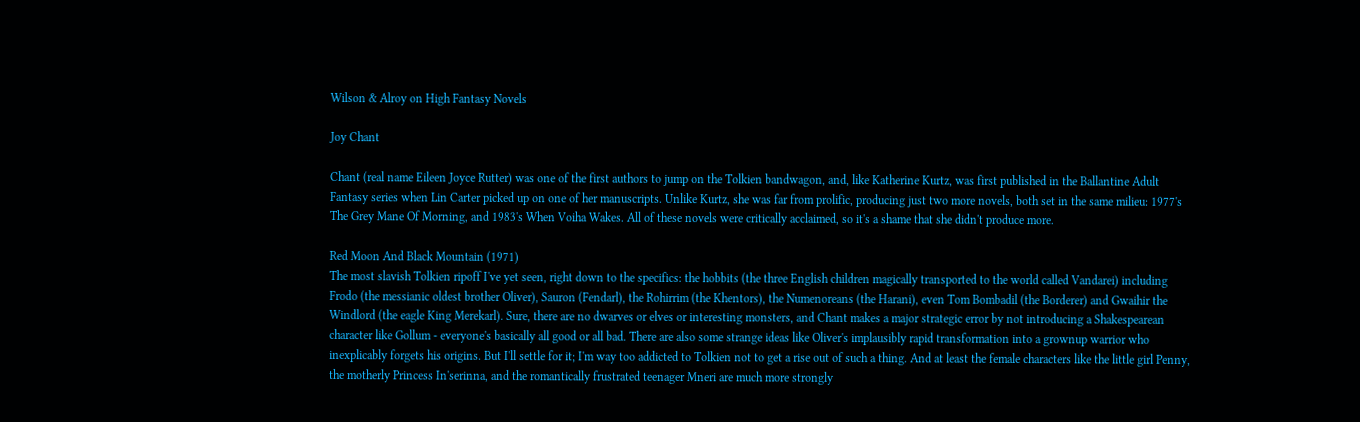Wilson & Alroy on High Fantasy Novels

Joy Chant

Chant (real name Eileen Joyce Rutter) was one of the first authors to jump on the Tolkien bandwagon, and, like Katherine Kurtz, was first published in the Ballantine Adult Fantasy series when Lin Carter picked up on one of her manuscripts. Unlike Kurtz, she was far from prolific, producing just two more novels, both set in the same milieu: 1977's The Grey Mane Of Morning, and 1983's When Voiha Wakes. All of these novels were critically acclaimed, so it's a shame that she didn't produce more.

Red Moon And Black Mountain (1971)
The most slavish Tolkien ripoff I've yet seen, right down to the specifics: the hobbits (the three English children magically transported to the world called Vandarei) including Frodo (the messianic oldest brother Oliver), Sauron (Fendarl), the Rohirrim (the Khentors), the Numenoreans (the Harani), even Tom Bombadil (the Borderer) and Gwaihir the Windlord (the eagle King Merekarl). Sure, there are no dwarves or elves or interesting monsters, and Chant makes a major strategic error by not introducing a Shakespearean character like Gollum - everyone's basically all good or all bad. There are also some strange ideas like Oliver's implausibly rapid transformation into a grownup warrior who inexplicably forgets his origins. But I'll settle for it; I'm way too addicted to Tolkien not to get a rise out of such a thing. And at least the female characters like the little girl Penny, the motherly Princess In'serinna, and the romantically frustrated teenager Mneri are much more strongly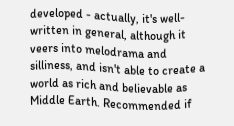developed - actually, it's well-written in general, although it veers into melodrama and silliness, and isn't able to create a world as rich and believable as Middle Earth. Recommended if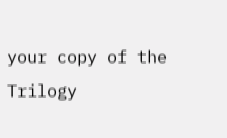your copy of the Trilogy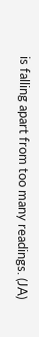is falling apart from too many readings. (JA)